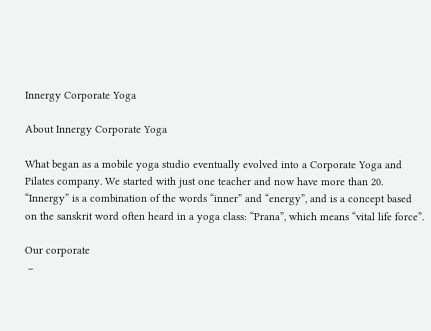Innergy Corporate Yoga

About Innergy Corporate Yoga

What began as a mobile yoga studio eventually evolved into a Corporate Yoga and Pilates company. We started with just one teacher and now have more than 20.
“Innergy” is a combination of the words “inner” and “energy”, and is a concept based on the sanskrit word often heard in a yoga class: “Prana”, which means “vital life force”.

Our corporate
 –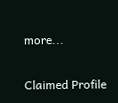more...

Claimed Profile